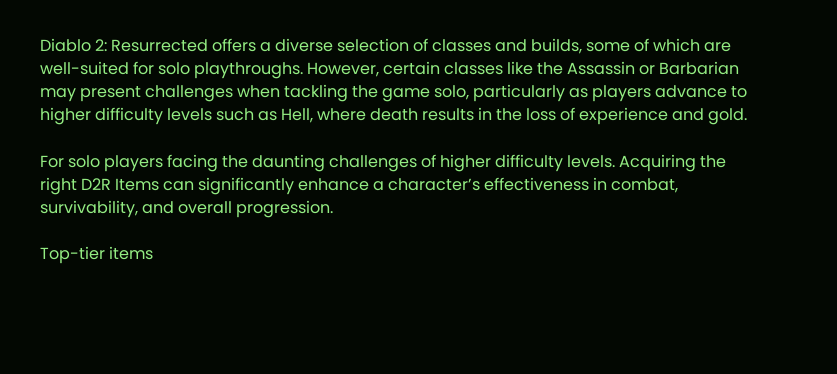Diablo 2: Resurrected offers a diverse selection of classes and builds, some of which are well-suited for solo playthroughs. However, certain classes like the Assassin or Barbarian may present challenges when tackling the game solo, particularly as players advance to higher difficulty levels such as Hell, where death results in the loss of experience and gold.

For solo players facing the daunting challenges of higher difficulty levels. Acquiring the right D2R Items can significantly enhance a character’s effectiveness in combat, survivability, and overall progression.

Top-tier items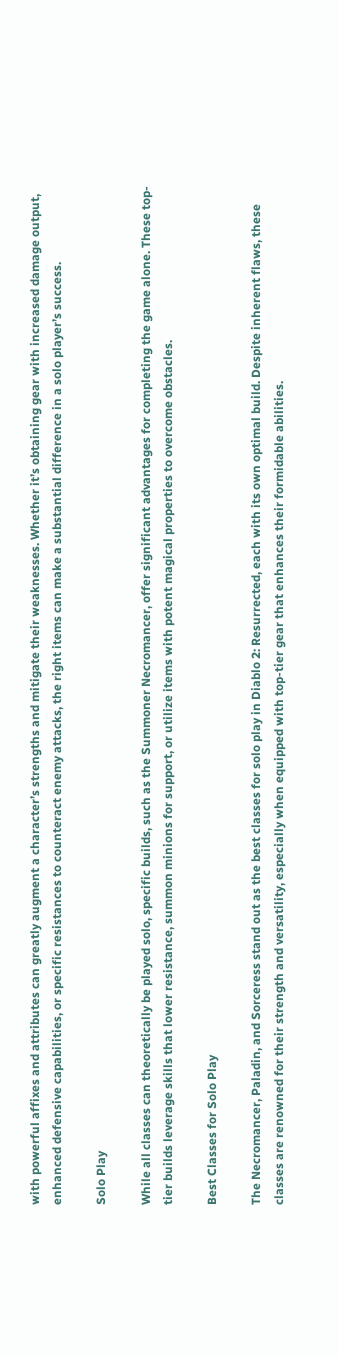with powerful affixes and attributes can greatly augment a character’s strengths and mitigate their weaknesses. Whether it’s obtaining gear with increased damage output, enhanced defensive capabilities, or specific resistances to counteract enemy attacks, the right items can make a substantial difference in a solo player’s success.

Solo Play

While all classes can theoretically be played solo, specific builds, such as the Summoner Necromancer, offer significant advantages for completing the game alone. These top-tier builds leverage skills that lower resistance, summon minions for support, or utilize items with potent magical properties to overcome obstacles.

Best Classes for Solo Play

The Necromancer, Paladin, and Sorceress stand out as the best classes for solo play in Diablo 2: Resurrected, each with its own optimal build. Despite inherent flaws, these classes are renowned for their strength and versatility, especially when equipped with top-tier gear that enhances their formidable abilities.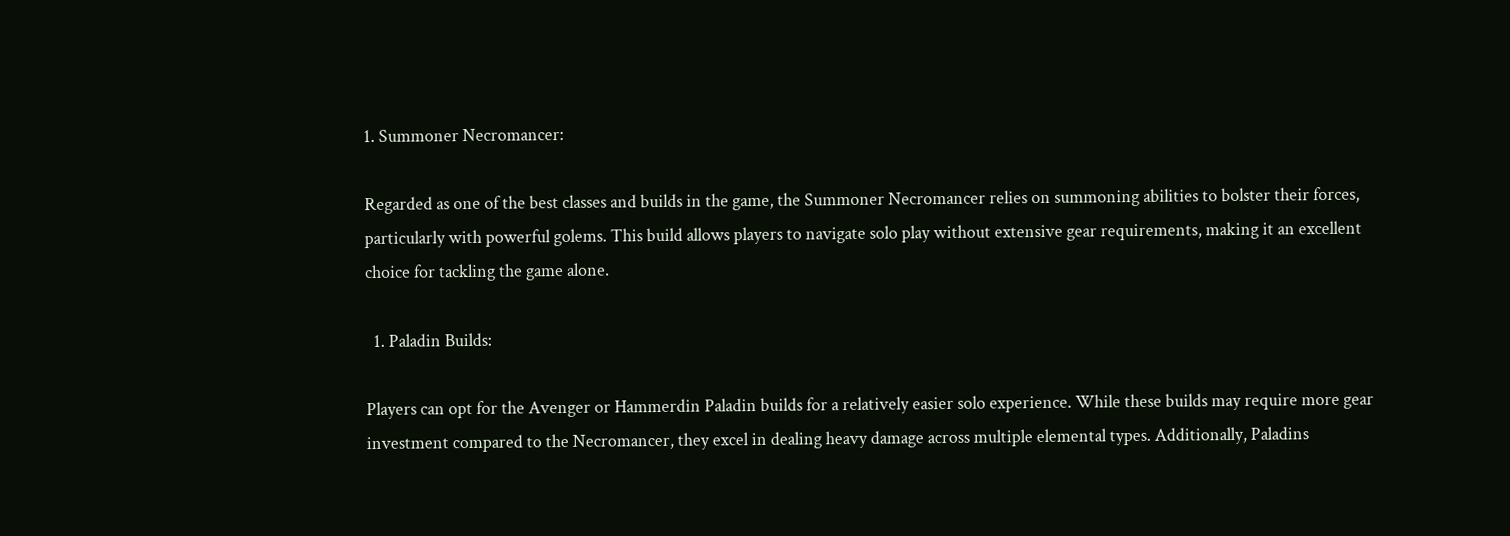1. Summoner Necromancer:

Regarded as one of the best classes and builds in the game, the Summoner Necromancer relies on summoning abilities to bolster their forces, particularly with powerful golems. This build allows players to navigate solo play without extensive gear requirements, making it an excellent choice for tackling the game alone.

  1. Paladin Builds:

Players can opt for the Avenger or Hammerdin Paladin builds for a relatively easier solo experience. While these builds may require more gear investment compared to the Necromancer, they excel in dealing heavy damage across multiple elemental types. Additionally, Paladins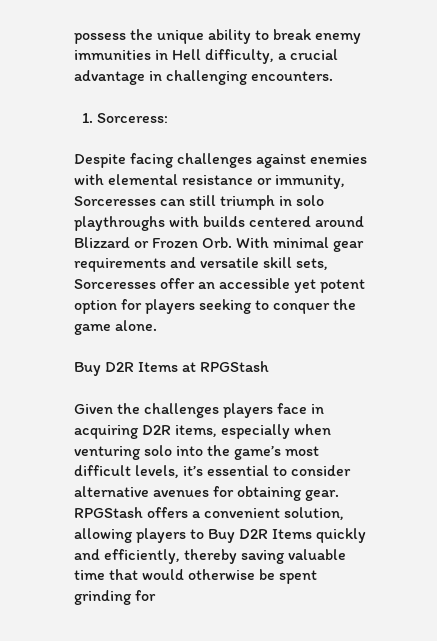possess the unique ability to break enemy immunities in Hell difficulty, a crucial advantage in challenging encounters.

  1. Sorceress:

Despite facing challenges against enemies with elemental resistance or immunity, Sorceresses can still triumph in solo playthroughs with builds centered around Blizzard or Frozen Orb. With minimal gear requirements and versatile skill sets, Sorceresses offer an accessible yet potent option for players seeking to conquer the game alone.

Buy D2R Items at RPGStash

Given the challenges players face in acquiring D2R items, especially when venturing solo into the game’s most difficult levels, it’s essential to consider alternative avenues for obtaining gear. RPGStash offers a convenient solution, allowing players to Buy D2R Items quickly and efficiently, thereby saving valuable time that would otherwise be spent grinding for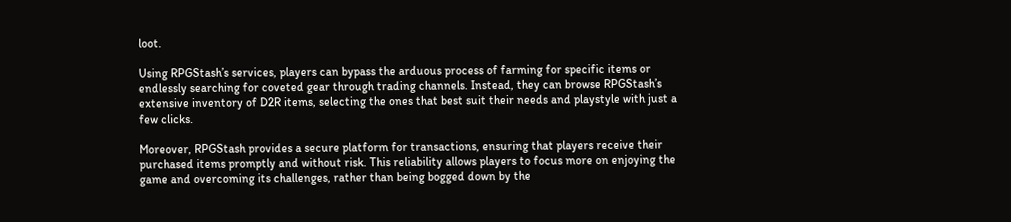loot.

Using RPGStash’s services, players can bypass the arduous process of farming for specific items or endlessly searching for coveted gear through trading channels. Instead, they can browse RPGStash’s extensive inventory of D2R items, selecting the ones that best suit their needs and playstyle with just a few clicks.

Moreover, RPGStash provides a secure platform for transactions, ensuring that players receive their purchased items promptly and without risk. This reliability allows players to focus more on enjoying the game and overcoming its challenges, rather than being bogged down by the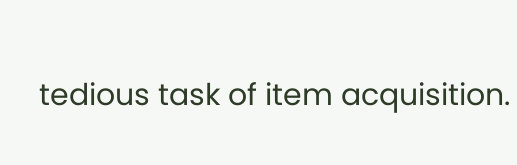tedious task of item acquisition.